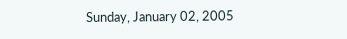Sunday, January 02, 2005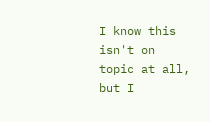I know this isn't on topic at all, but I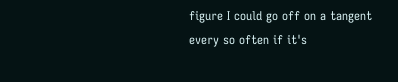figure I could go off on a tangent every so often if it's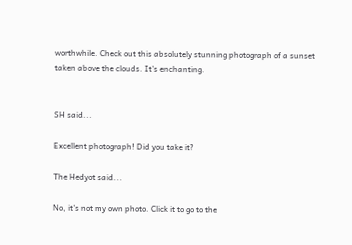worthwhile. Check out this absolutely stunning photograph of a sunset taken above the clouds. It's enchanting.


SH said...

Excellent photograph! Did you take it?

The Hedyot said...

No, it's not my own photo. Click it to go to the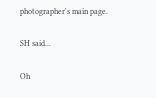photographer's main page.

SH said...

Oh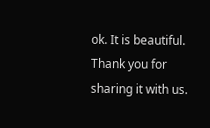ok. It is beautiful. Thank you for sharing it with us.